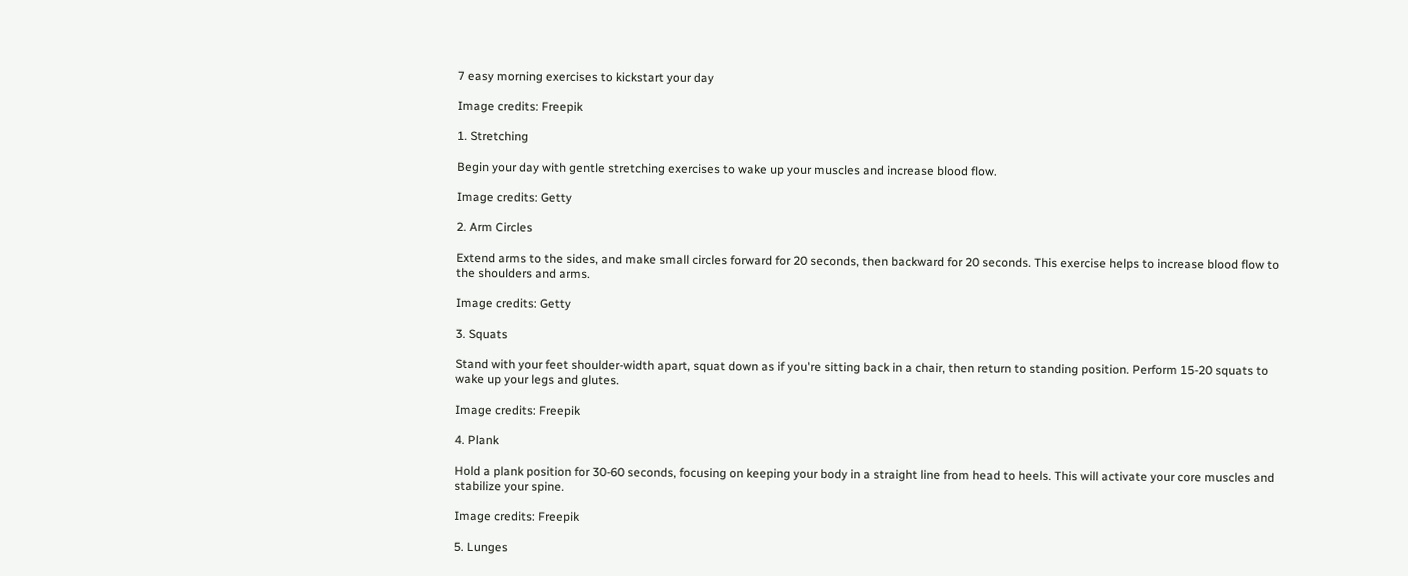7 easy morning exercises to kickstart your day

Image credits: Freepik

1. Stretching

Begin your day with gentle stretching exercises to wake up your muscles and increase blood flow.

Image credits: Getty

2. Arm Circles

Extend arms to the sides, and make small circles forward for 20 seconds, then backward for 20 seconds. This exercise helps to increase blood flow to the shoulders and arms.

Image credits: Getty

3. Squats

Stand with your feet shoulder-width apart, squat down as if you're sitting back in a chair, then return to standing position. Perform 15-20 squats to wake up your legs and glutes.

Image credits: Freepik

4. Plank

Hold a plank position for 30-60 seconds, focusing on keeping your body in a straight line from head to heels. This will activate your core muscles and stabilize your spine.

Image credits: Freepik

5. Lunges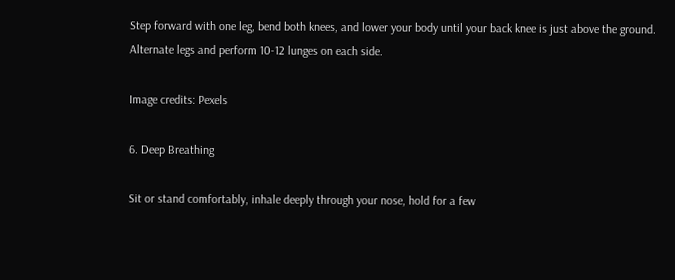Step forward with one leg, bend both knees, and lower your body until your back knee is just above the ground. Alternate legs and perform 10-12 lunges on each side.

Image credits: Pexels

6. Deep Breathing

Sit or stand comfortably, inhale deeply through your nose, hold for a few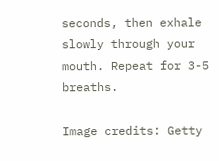seconds, then exhale slowly through your mouth. Repeat for 3-5 breaths.

Image credits: Getty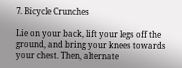7. Bicycle Crunches

Lie on your back, lift your legs off the ground, and bring your knees towards your chest. Then, alternate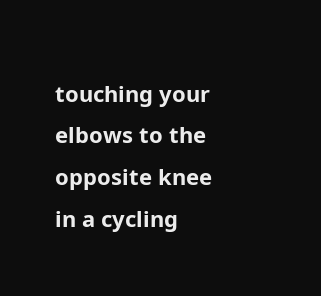touching your elbows to the opposite knee in a cycling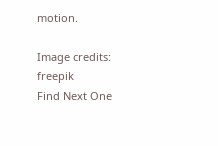motion.

Image credits: freepik
Find Next One